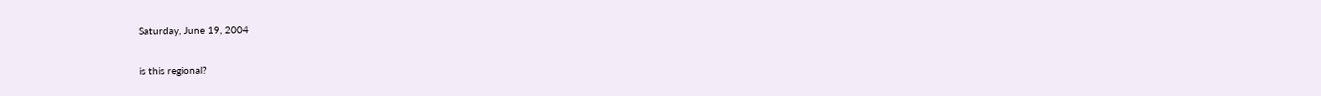Saturday, June 19, 2004

is this regional?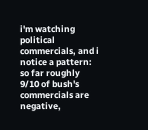i'm watching political commercials, and i notice a pattern: so far roughly 9/10 of bush's commercials are negative,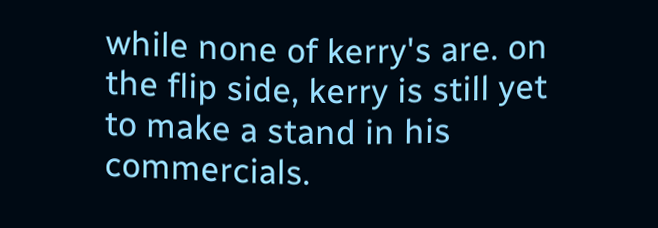while none of kerry's are. on the flip side, kerry is still yet to make a stand in his commercials.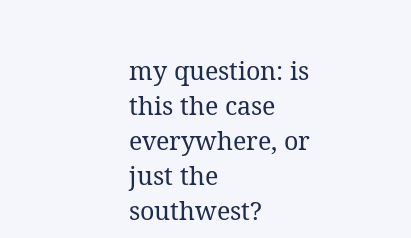my question: is this the case everywhere, or just the southwest?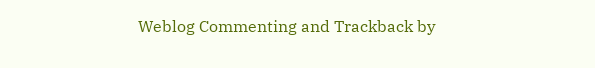Weblog Commenting and Trackback by